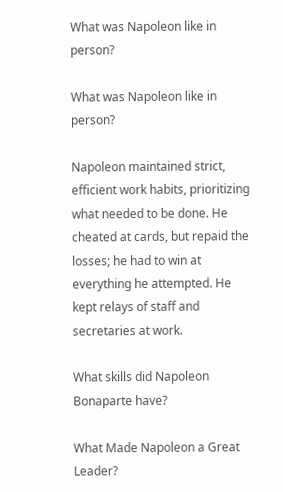What was Napoleon like in person?

What was Napoleon like in person?

Napoleon maintained strict, efficient work habits, prioritizing what needed to be done. He cheated at cards, but repaid the losses; he had to win at everything he attempted. He kept relays of staff and secretaries at work.

What skills did Napoleon Bonaparte have?

What Made Napoleon a Great Leader?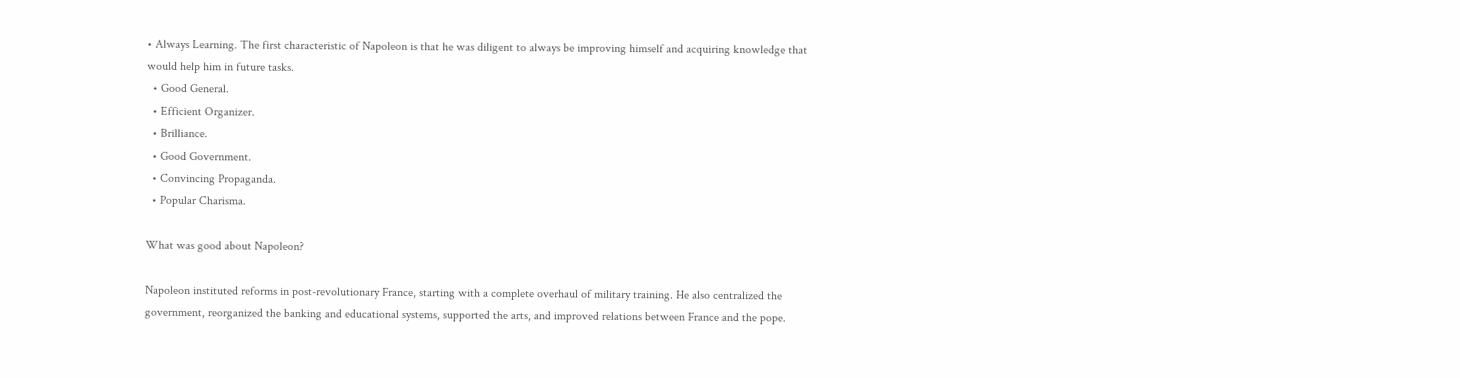• Always Learning. The first characteristic of Napoleon is that he was diligent to always be improving himself and acquiring knowledge that would help him in future tasks.
  • Good General.
  • Efficient Organizer.
  • Brilliance.
  • Good Government.
  • Convincing Propaganda.
  • Popular Charisma.

What was good about Napoleon?

Napoleon instituted reforms in post-revolutionary France, starting with a complete overhaul of military training. He also centralized the government, reorganized the banking and educational systems, supported the arts, and improved relations between France and the pope.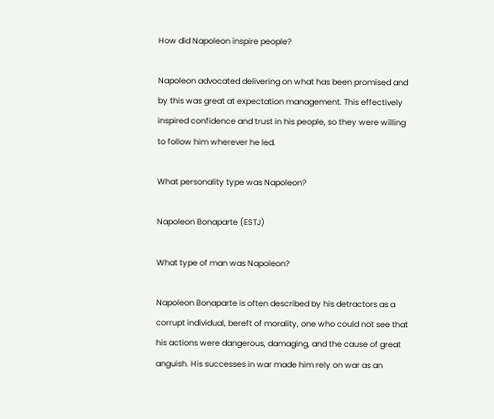How did Napoleon inspire people?

Napoleon advocated delivering on what has been promised and by this was great at expectation management. This effectively inspired confidence and trust in his people, so they were willing to follow him wherever he led.

What personality type was Napoleon?

Napoleon Bonaparte (ESTJ)

What type of man was Napoleon?

Napoleon Bonaparte is often described by his detractors as a corrupt individual, bereft of morality, one who could not see that his actions were dangerous, damaging, and the cause of great anguish. His successes in war made him rely on war as an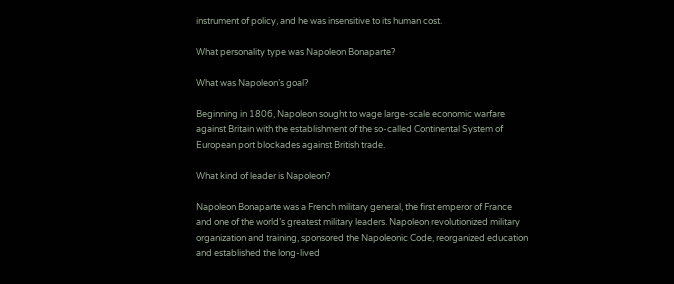instrument of policy, and he was insensitive to its human cost.

What personality type was Napoleon Bonaparte?

What was Napoleon’s goal?

Beginning in 1806, Napoleon sought to wage large-scale economic warfare against Britain with the establishment of the so-called Continental System of European port blockades against British trade.

What kind of leader is Napoleon?

Napoleon Bonaparte was a French military general, the first emperor of France and one of the world’s greatest military leaders. Napoleon revolutionized military organization and training, sponsored the Napoleonic Code, reorganized education and established the long-lived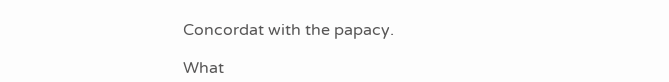Concordat with the papacy.

What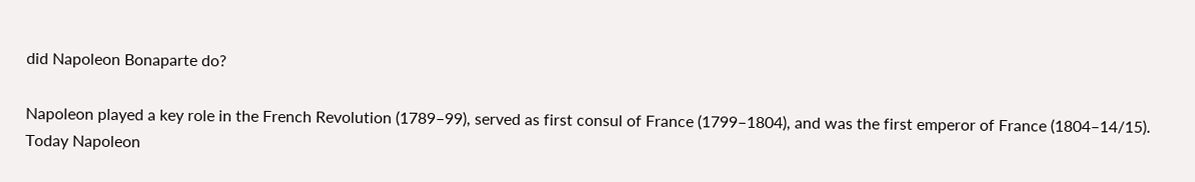did Napoleon Bonaparte do?

Napoleon played a key role in the French Revolution (1789–99), served as first consul of France (1799–1804), and was the first emperor of France (1804–14/15). Today Napoleon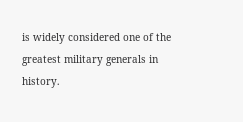is widely considered one of the greatest military generals in history.